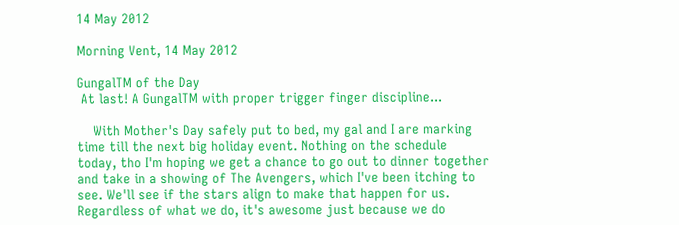14 May 2012

Morning Vent, 14 May 2012

GungalTM of the Day
 At last! A GungalTM with proper trigger finger discipline...

    With Mother's Day safely put to bed, my gal and I are marking time till the next big holiday event. Nothing on the schedule today, tho I'm hoping we get a chance to go out to dinner together and take in a showing of The Avengers, which I've been itching to see. We'll see if the stars align to make that happen for us. Regardless of what we do, it's awesome just because we do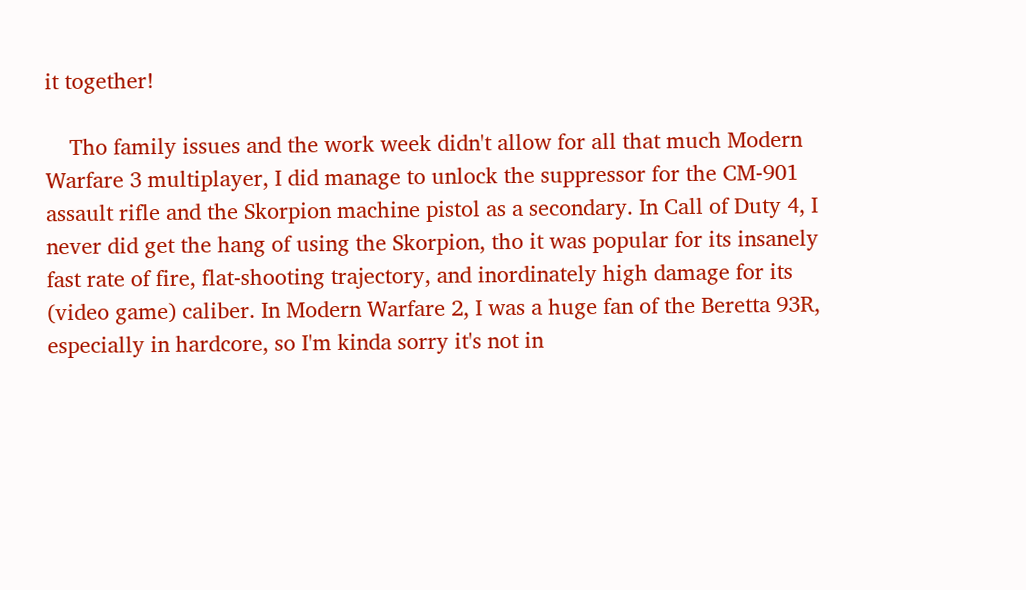it together!

    Tho family issues and the work week didn't allow for all that much Modern Warfare 3 multiplayer, I did manage to unlock the suppressor for the CM-901 assault rifle and the Skorpion machine pistol as a secondary. In Call of Duty 4, I never did get the hang of using the Skorpion, tho it was popular for its insanely fast rate of fire, flat-shooting trajectory, and inordinately high damage for its (video game) caliber. In Modern Warfare 2, I was a huge fan of the Beretta 93R, especially in hardcore, so I'm kinda sorry it's not in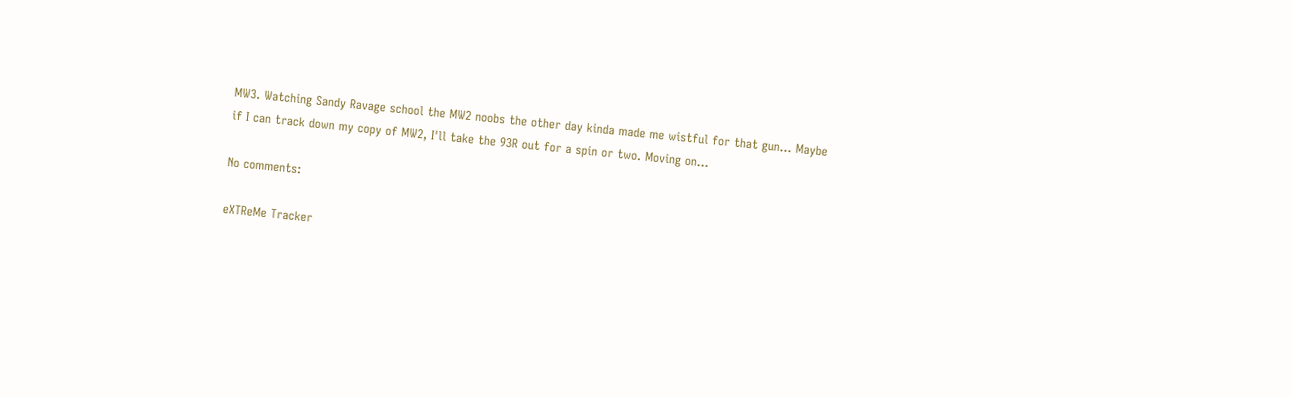MW3. Watching Sandy Ravage school the MW2 noobs the other day kinda made me wistful for that gun... Maybe if I can track down my copy of MW2, I'll take the 93R out for a spin or two. Moving on...

No comments:

eXTReMe Tracker